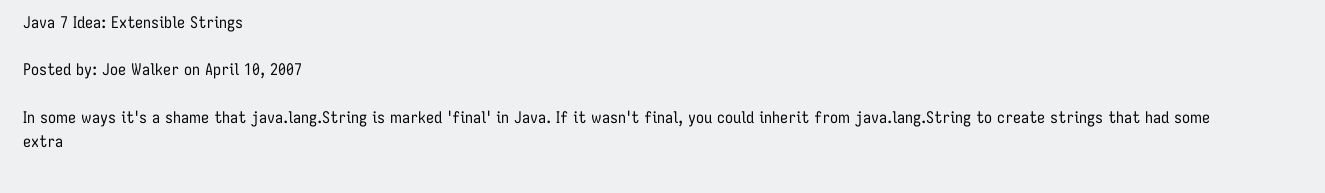Java 7 Idea: Extensible Strings

Posted by: Joe Walker on April 10, 2007

In some ways it's a shame that java.lang.String is marked 'final' in Java. If it wasn't final, you could inherit from java.lang.String to create strings that had some extra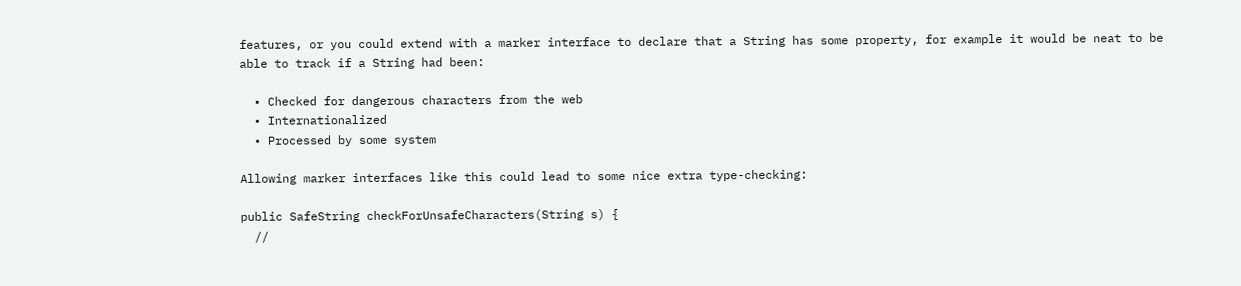features, or you could extend with a marker interface to declare that a String has some property, for example it would be neat to be able to track if a String had been:

  • Checked for dangerous characters from the web
  • Internationalized
  • Processed by some system

Allowing marker interfaces like this could lead to some nice extra type-checking:

public SafeString checkForUnsafeCharacters(String s) {
  //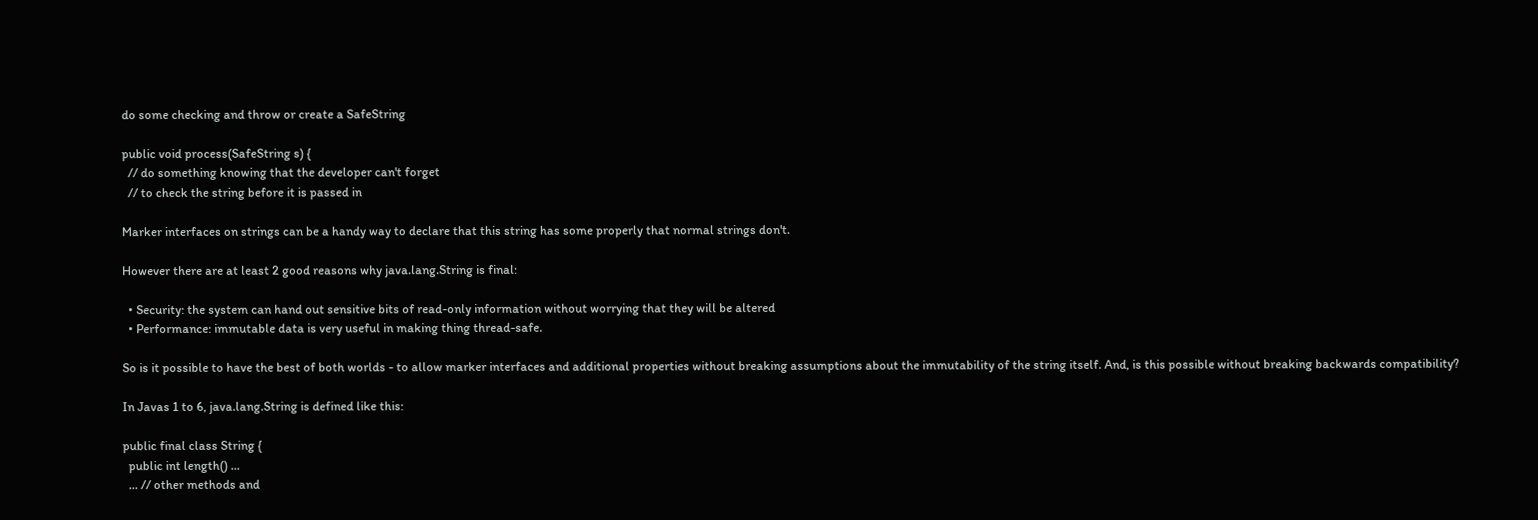do some checking and throw or create a SafeString

public void process(SafeString s) {
  // do something knowing that the developer can't forget
  // to check the string before it is passed in

Marker interfaces on strings can be a handy way to declare that this string has some properly that normal strings don't.

However there are at least 2 good reasons why java.lang.String is final:

  • Security: the system can hand out sensitive bits of read-only information without worrying that they will be altered
  • Performance: immutable data is very useful in making thing thread-safe.

So is it possible to have the best of both worlds - to allow marker interfaces and additional properties without breaking assumptions about the immutability of the string itself. And, is this possible without breaking backwards compatibility?

In Javas 1 to 6, java.lang.String is defined like this:

public final class String {
  public int length() ...
  ... // other methods and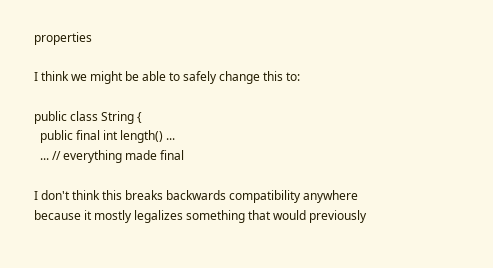properties

I think we might be able to safely change this to:

public class String {
  public final int length() ...
  ... // everything made final

I don't think this breaks backwards compatibility anywhere because it mostly legalizes something that would previously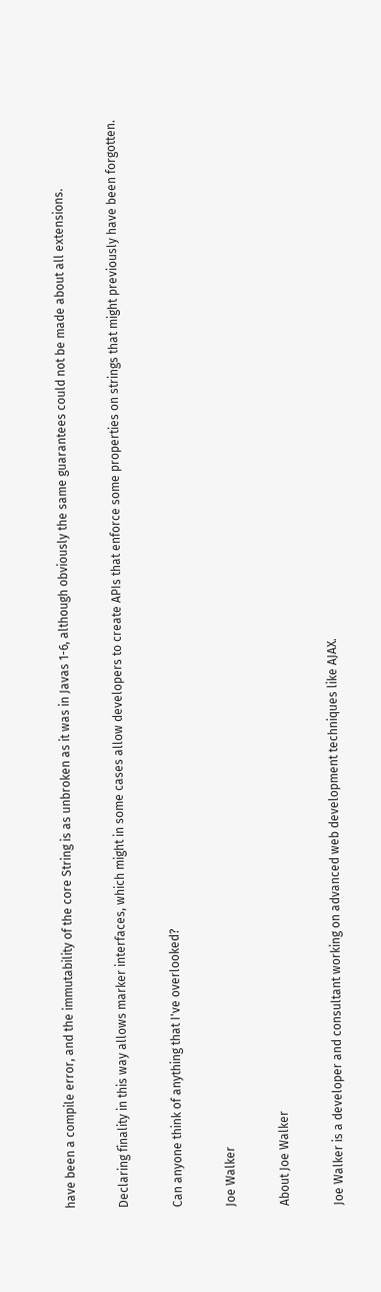have been a compile error, and the immutability of the core String is as unbroken as it was in Javas 1-6, although obviously the same guarantees could not be made about all extensions.

Declaring finality in this way allows marker interfaces, which might in some cases allow developers to create APIs that enforce some properties on strings that might previously have been forgotten.

Can anyone think of anything that I've overlooked?

Joe Walker

About Joe Walker

Joe Walker is a developer and consultant working on advanced web development techniques like AJAX.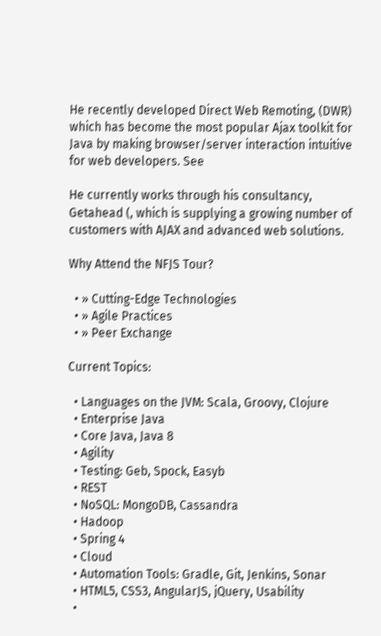He recently developed Direct Web Remoting, (DWR) which has become the most popular Ajax toolkit for Java by making browser/server interaction intuitive for web developers. See

He currently works through his consultancy, Getahead (, which is supplying a growing number of customers with AJAX and advanced web solutions.

Why Attend the NFJS Tour?

  • » Cutting-Edge Technologies
  • » Agile Practices
  • » Peer Exchange

Current Topics:

  • Languages on the JVM: Scala, Groovy, Clojure
  • Enterprise Java
  • Core Java, Java 8
  • Agility
  • Testing: Geb, Spock, Easyb
  • REST
  • NoSQL: MongoDB, Cassandra
  • Hadoop
  • Spring 4
  • Cloud
  • Automation Tools: Gradle, Git, Jenkins, Sonar
  • HTML5, CSS3, AngularJS, jQuery, Usability
  •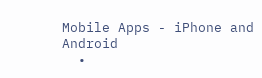Mobile Apps - iPhone and Android
  •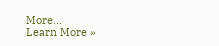More...
Learn More »